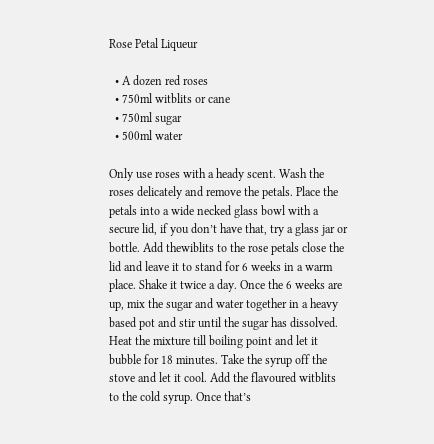Rose Petal Liqueur

  • A dozen red roses
  • 750ml witblits or cane
  • 750ml sugar
  • 500ml water

Only use roses with a heady scent. Wash the roses delicately and remove the petals. Place the petals into a wide necked glass bowl with a secure lid, if you don’t have that, try a glass jar or bottle. Add thewiblits to the rose petals close the lid and leave it to stand for 6 weeks in a warm place. Shake it twice a day. Once the 6 weeks are up, mix the sugar and water together in a heavy based pot and stir until the sugar has dissolved. Heat the mixture till boiling point and let it bubble for 18 minutes. Take the syrup off the stove and let it cool. Add the flavoured witblits to the cold syrup. Once that’s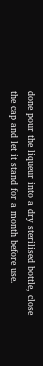done pour the liqueur into a dry sterilised bottle, close the cap and let it stand for a month before use.